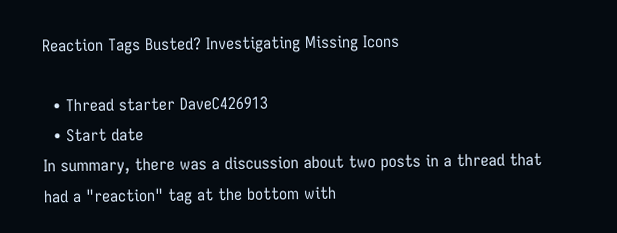Reaction Tags Busted? Investigating Missing Icons

  • Thread starter DaveC426913
  • Start date
In summary, there was a discussion about two posts in a thread that had a "reaction" tag at the bottom with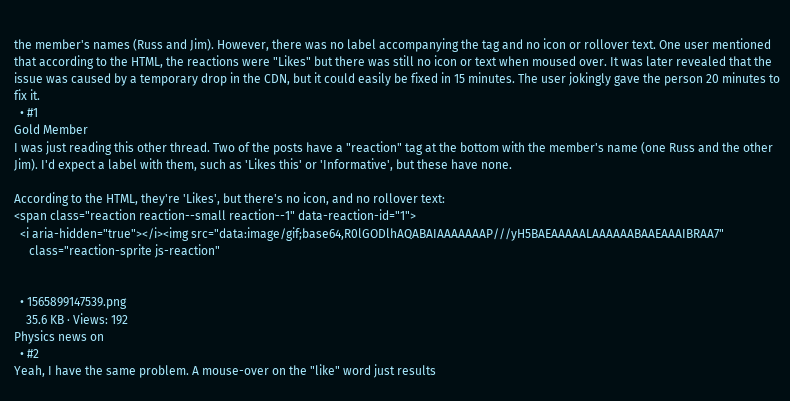the member's names (Russ and Jim). However, there was no label accompanying the tag and no icon or rollover text. One user mentioned that according to the HTML, the reactions were "Likes" but there was still no icon or text when moused over. It was later revealed that the issue was caused by a temporary drop in the CDN, but it could easily be fixed in 15 minutes. The user jokingly gave the person 20 minutes to fix it.
  • #1
Gold Member
I was just reading this other thread. Two of the posts have a "reaction" tag at the bottom with the member's name (one Russ and the other Jim). I'd expect a label with them, such as 'Likes this' or 'Informative', but these have none.

According to the HTML, they're 'Likes', but there's no icon, and no rollover text:
<span class="reaction reaction--small reaction--1" data-reaction-id="1">
  <i aria-hidden="true"></i><img src="data:image/gif;base64,R0lGODlhAQABAIAAAAAAAP///yH5BAEAAAAALAAAAAABAAEAAAIBRAA7"
     class="reaction-sprite js-reaction"


  • 1565899147539.png
    35.6 KB · Views: 192
Physics news on
  • #2
Yeah, I have the same problem. A mouse-over on the "like" word just results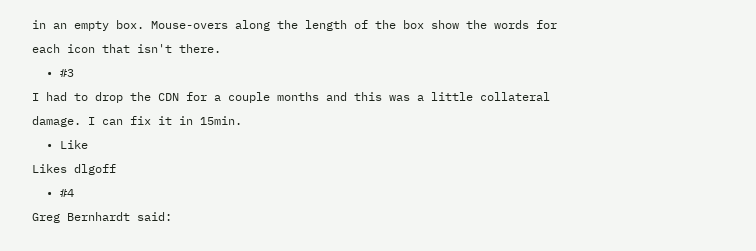in an empty box. Mouse-overs along the length of the box show the words for each icon that isn't there.
  • #3
I had to drop the CDN for a couple months and this was a little collateral damage. I can fix it in 15min.
  • Like
Likes dlgoff
  • #4
Greg Bernhardt said: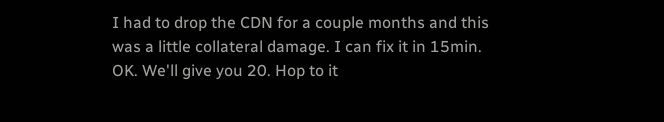I had to drop the CDN for a couple months and this was a little collateral damage. I can fix it in 15min.
OK. We'll give you 20. Hop to it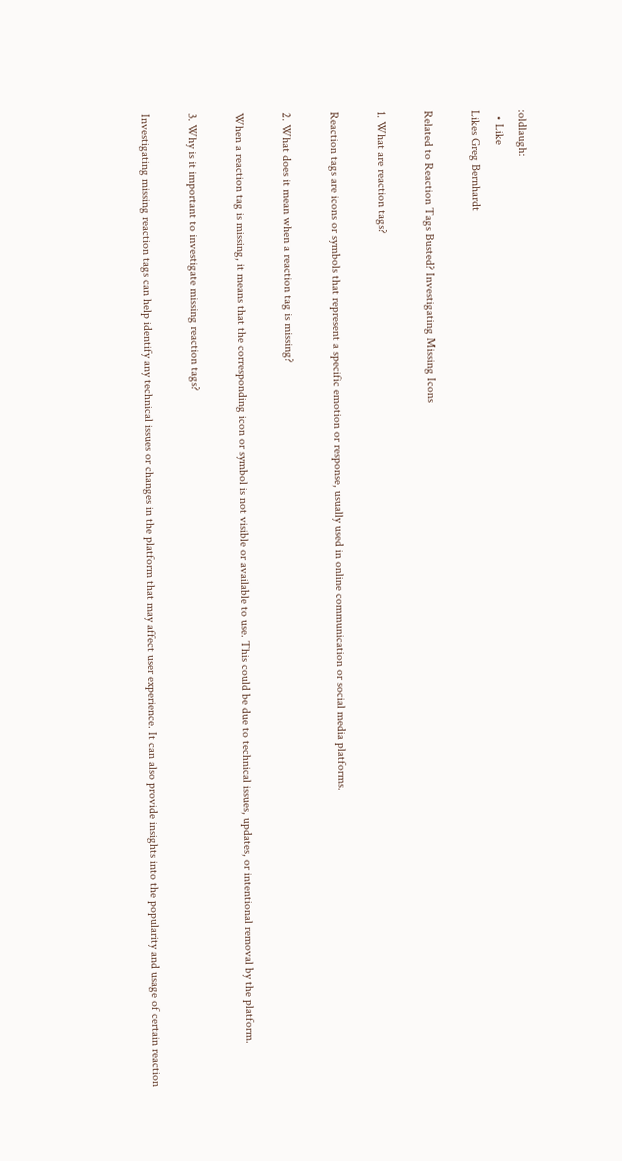:oldlaugh:
  • Like
Likes Greg Bernhardt

Related to Reaction Tags Busted? Investigating Missing Icons

1. What are reaction tags?

Reaction tags are icons or symbols that represent a specific emotion or response, usually used in online communication or social media platforms.

2. What does it mean when a reaction tag is missing?

When a reaction tag is missing, it means that the corresponding icon or symbol is not visible or available to use. This could be due to technical issues, updates, or intentional removal by the platform.

3. Why is it important to investigate missing reaction tags?

Investigating missing reaction tags can help identify any technical issues or changes in the platform that may affect user experience. It can also provide insights into the popularity and usage of certain reaction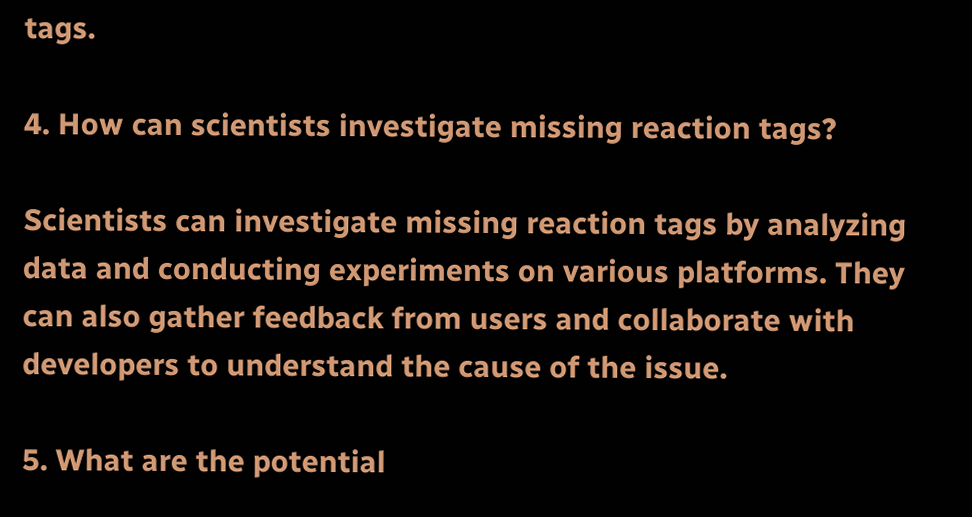tags.

4. How can scientists investigate missing reaction tags?

Scientists can investigate missing reaction tags by analyzing data and conducting experiments on various platforms. They can also gather feedback from users and collaborate with developers to understand the cause of the issue.

5. What are the potential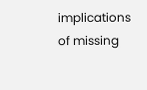implications of missing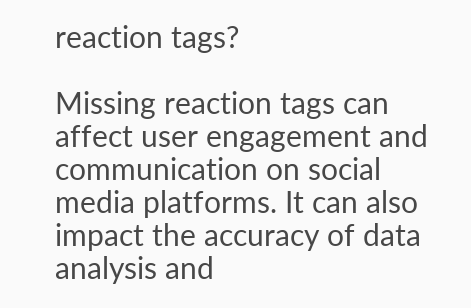reaction tags?

Missing reaction tags can affect user engagement and communication on social media platforms. It can also impact the accuracy of data analysis and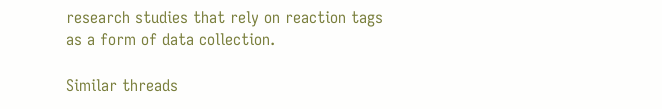research studies that rely on reaction tags as a form of data collection.

Similar threads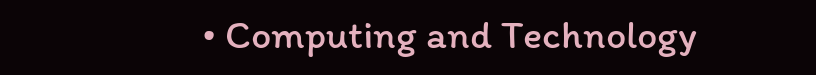• Computing and Technology